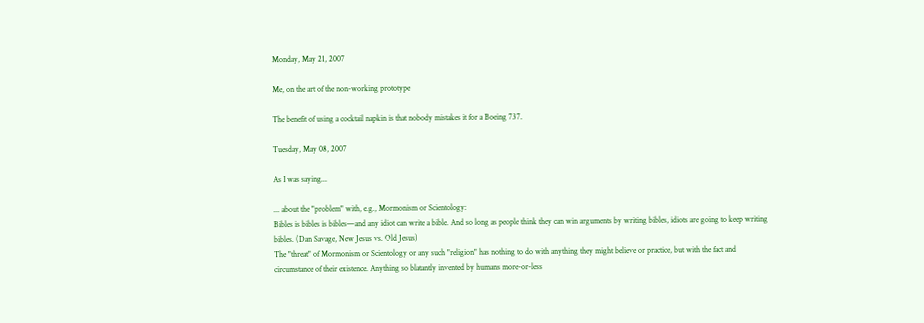Monday, May 21, 2007

Me, on the art of the non-working prototype

The benefit of using a cocktail napkin is that nobody mistakes it for a Boeing 737.

Tuesday, May 08, 2007

As I was saying...

... about the "problem" with, e.g., Mormonism or Scientology:
Bibles is bibles is bibles—and any idiot can write a bible. And so long as people think they can win arguments by writing bibles, idiots are going to keep writing bibles. (Dan Savage, New Jesus vs. Old Jesus)
The "threat" of Mormonism or Scientology or any such "religion" has nothing to do with anything they might believe or practice, but with the fact and circumstance of their existence. Anything so blatantly invented by humans more-or-less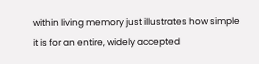within living memory just illustrates how simple it is for an entire, widely accepted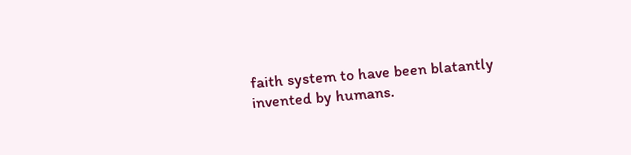faith system to have been blatantly invented by humans.